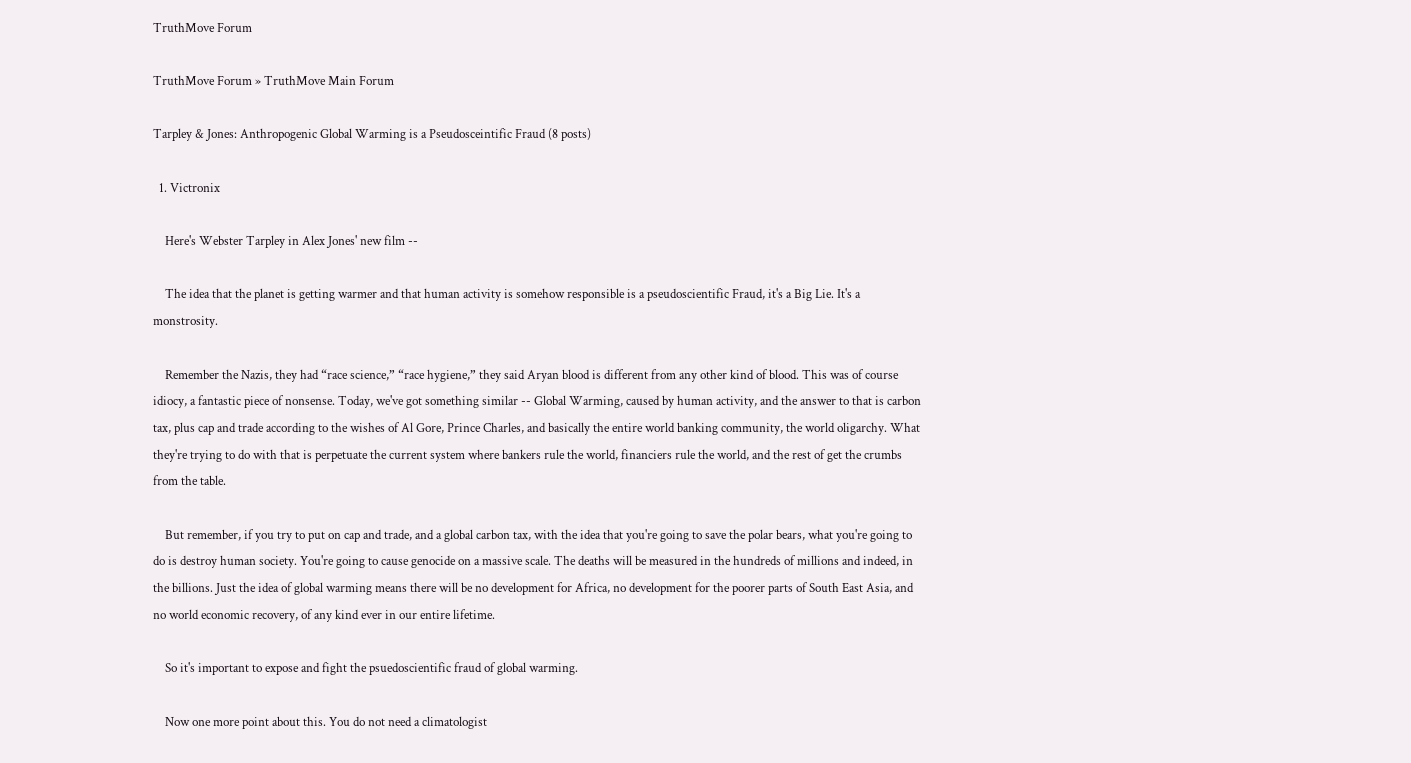TruthMove Forum

TruthMove Forum » TruthMove Main Forum

Tarpley & Jones: Anthropogenic Global Warming is a Pseudosceintific Fraud (8 posts)

  1. Victronix

    Here's Webster Tarpley in Alex Jones' new film --

    The idea that the planet is getting warmer and that human activity is somehow responsible is a pseudoscientific Fraud, it's a Big Lie. It's a monstrosity.

    Remember the Nazis, they had “race science,” “race hygiene,” they said Aryan blood is different from any other kind of blood. This was of course idiocy, a fantastic piece of nonsense. Today, we've got something similar -- Global Warming, caused by human activity, and the answer to that is carbon tax, plus cap and trade according to the wishes of Al Gore, Prince Charles, and basically the entire world banking community, the world oligarchy. What they're trying to do with that is perpetuate the current system where bankers rule the world, financiers rule the world, and the rest of get the crumbs from the table.

    But remember, if you try to put on cap and trade, and a global carbon tax, with the idea that you're going to save the polar bears, what you're going to do is destroy human society. You're going to cause genocide on a massive scale. The deaths will be measured in the hundreds of millions and indeed, in the billions. Just the idea of global warming means there will be no development for Africa, no development for the poorer parts of South East Asia, and no world economic recovery, of any kind ever in our entire lifetime.

    So it's important to expose and fight the psuedoscientific fraud of global warming.

    Now one more point about this. You do not need a climatologist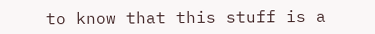to know that this stuff is a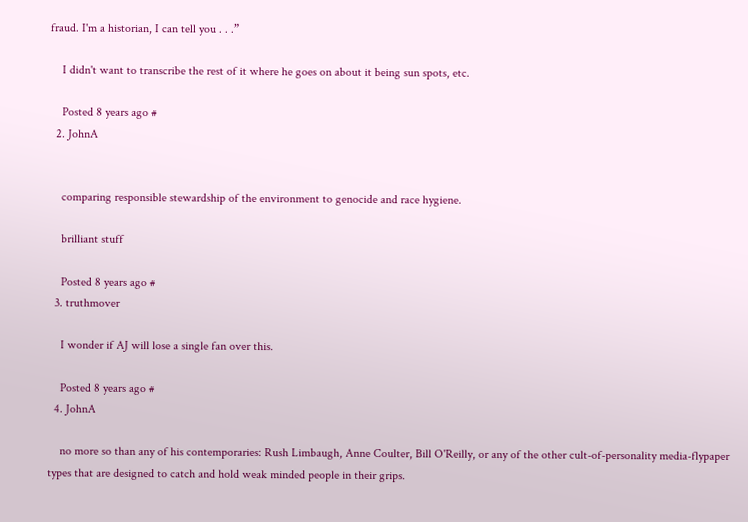fraud. I'm a historian, I can tell you . . .”

    I didn't want to transcribe the rest of it where he goes on about it being sun spots, etc.

    Posted 8 years ago #
  2. JohnA


    comparing responsible stewardship of the environment to genocide and race hygiene.

    brilliant stuff

    Posted 8 years ago #
  3. truthmover

    I wonder if AJ will lose a single fan over this.

    Posted 8 years ago #
  4. JohnA

    no more so than any of his contemporaries: Rush Limbaugh, Anne Coulter, Bill O'Reilly, or any of the other cult-of-personality media-flypaper types that are designed to catch and hold weak minded people in their grips.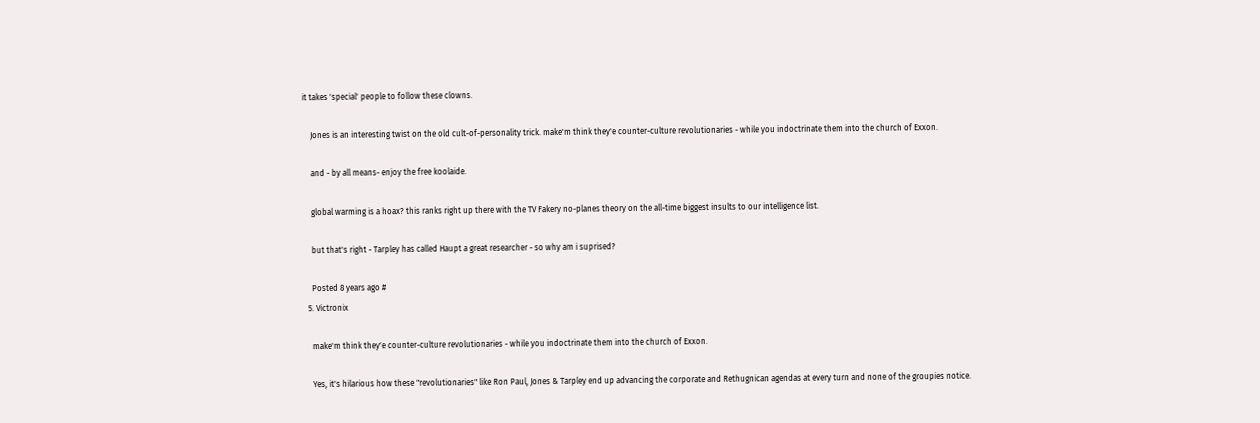it takes 'special' people to follow these clowns.

    Jones is an interesting twist on the old cult-of-personality trick. make'm think they'e counter-culture revolutionaries - while you indoctrinate them into the church of Exxon.

    and - by all means- enjoy the free koolaide.

    global warming is a hoax? this ranks right up there with the TV Fakery no-planes theory on the all-time biggest insults to our intelligence list.

    but that's right - Tarpley has called Haupt a great researcher - so why am i suprised?

    Posted 8 years ago #
  5. Victronix

    make'm think they'e counter-culture revolutionaries - while you indoctrinate them into the church of Exxon.

    Yes, it's hilarious how these "revolutionaries" like Ron Paul, Jones & Tarpley end up advancing the corporate and Rethugnican agendas at every turn and none of the groupies notice.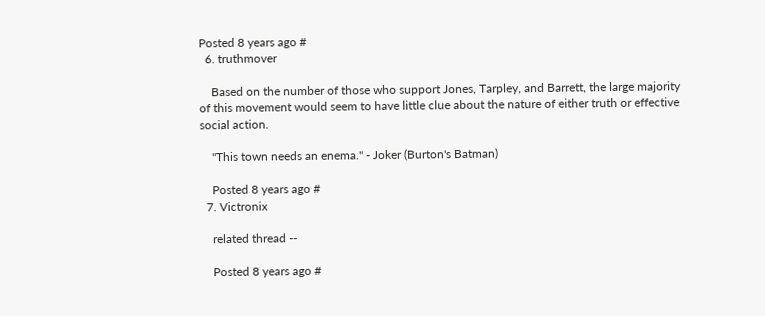Posted 8 years ago #
  6. truthmover

    Based on the number of those who support Jones, Tarpley, and Barrett, the large majority of this movement would seem to have little clue about the nature of either truth or effective social action.

    "This town needs an enema." - Joker (Burton's Batman)

    Posted 8 years ago #
  7. Victronix

    related thread --

    Posted 8 years ago #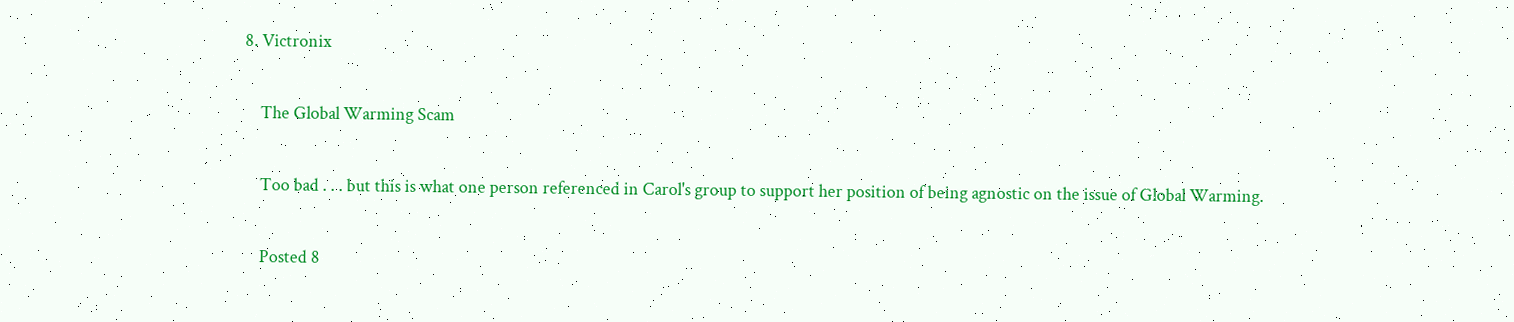8. Victronix

    The Global Warming Scam

    Too bad . . . but this is what one person referenced in Carol's group to support her position of being agnostic on the issue of Global Warming.

    Posted 8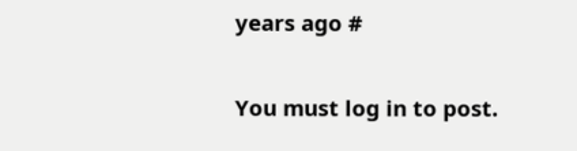years ago #


You must log in to post.